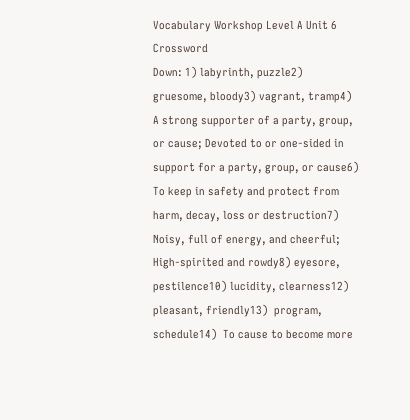Vocabulary Workshop Level A Unit 6 Crossword
Down: 1) labyrinth, puzzle2)  gruesome, bloody3) vagrant, tramp4)  A strong supporter of a party, group, or cause; Devoted to or one-sided in support for a party, group, or cause6)  To keep in safety and protect from harm, decay, loss or destruction7)  Noisy, full of energy, and cheerful; High-spirited and rowdy8) eyesore, pestilence10) lucidity, clearness12) pleasant, friendly13)  program, schedule14)  To cause to become more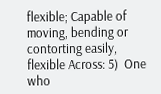flexible; Capable of moving, bending or contorting easily, flexible Across: 5)  One who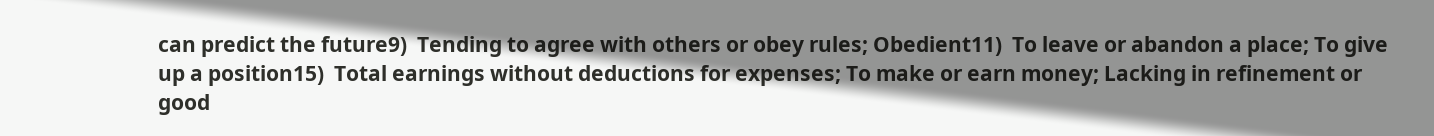can predict the future9)  Tending to agree with others or obey rules; Obedient11)  To leave or abandon a place; To give up a position15)  Total earnings without deductions for expenses; To make or earn money; Lacking in refinement or good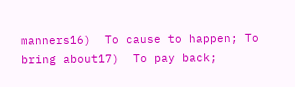manners16)  To cause to happen; To bring about17)  To pay back;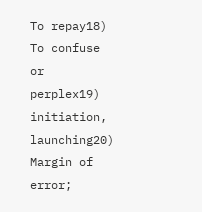To repay18)  To confuse or perplex19)  initiation, launching20)  Margin of error;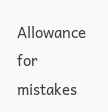Allowance for mistakes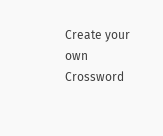Create your own Crossword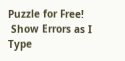Puzzle for Free!
 Show Errors as I Type